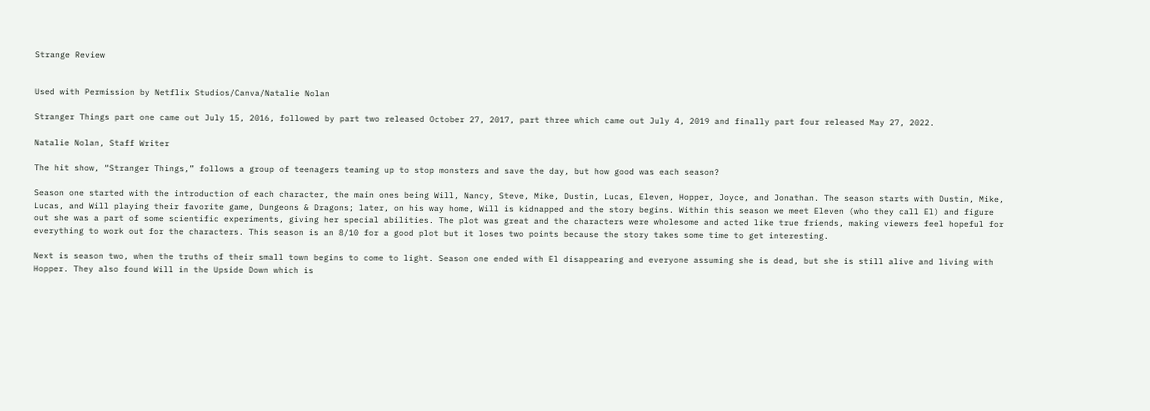Strange Review


Used with Permission by Netflix Studios/Canva/Natalie Nolan

Stranger Things part one came out July 15, 2016, followed by part two released October 27, 2017, part three which came out July 4, 2019 and finally part four released May 27, 2022.

Natalie Nolan, Staff Writer

The hit show, “Stranger Things,” follows a group of teenagers teaming up to stop monsters and save the day, but how good was each season?

Season one started with the introduction of each character, the main ones being Will, Nancy, Steve, Mike, Dustin, Lucas, Eleven, Hopper, Joyce, and Jonathan. The season starts with Dustin, Mike, Lucas, and Will playing their favorite game, Dungeons & Dragons; later, on his way home, Will is kidnapped and the story begins. Within this season we meet Eleven (who they call El) and figure out she was a part of some scientific experiments, giving her special abilities. The plot was great and the characters were wholesome and acted like true friends, making viewers feel hopeful for everything to work out for the characters. This season is an 8/10 for a good plot but it loses two points because the story takes some time to get interesting.

Next is season two, when the truths of their small town begins to come to light. Season one ended with El disappearing and everyone assuming she is dead, but she is still alive and living with Hopper. They also found Will in the Upside Down which is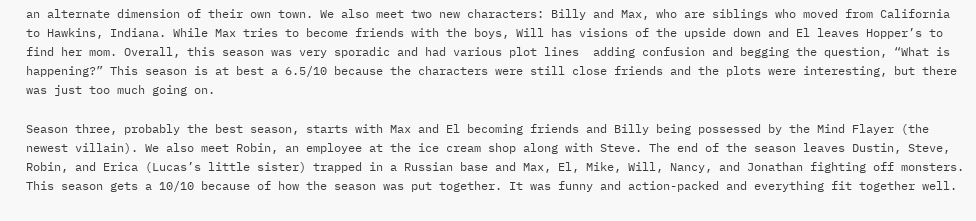an alternate dimension of their own town. We also meet two new characters: Billy and Max, who are siblings who moved from California to Hawkins, Indiana. While Max tries to become friends with the boys, Will has visions of the upside down and El leaves Hopper’s to find her mom. Overall, this season was very sporadic and had various plot lines  adding confusion and begging the question, “What is happening?” This season is at best a 6.5/10 because the characters were still close friends and the plots were interesting, but there was just too much going on.

Season three, probably the best season, starts with Max and El becoming friends and Billy being possessed by the Mind Flayer (the newest villain). We also meet Robin, an employee at the ice cream shop along with Steve. The end of the season leaves Dustin, Steve, Robin, and Erica (Lucas’s little sister) trapped in a Russian base and Max, El, Mike, Will, Nancy, and Jonathan fighting off monsters. This season gets a 10/10 because of how the season was put together. It was funny and action-packed and everything fit together well.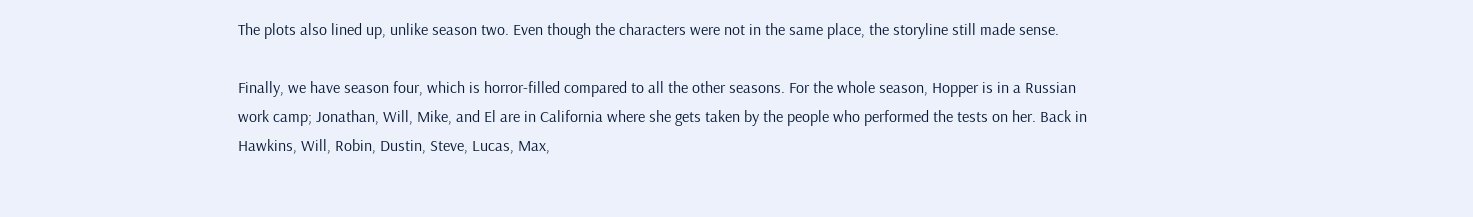The plots also lined up, unlike season two. Even though the characters were not in the same place, the storyline still made sense.

Finally, we have season four, which is horror-filled compared to all the other seasons. For the whole season, Hopper is in a Russian work camp; Jonathan, Will, Mike, and El are in California where she gets taken by the people who performed the tests on her. Back in Hawkins, Will, Robin, Dustin, Steve, Lucas, Max,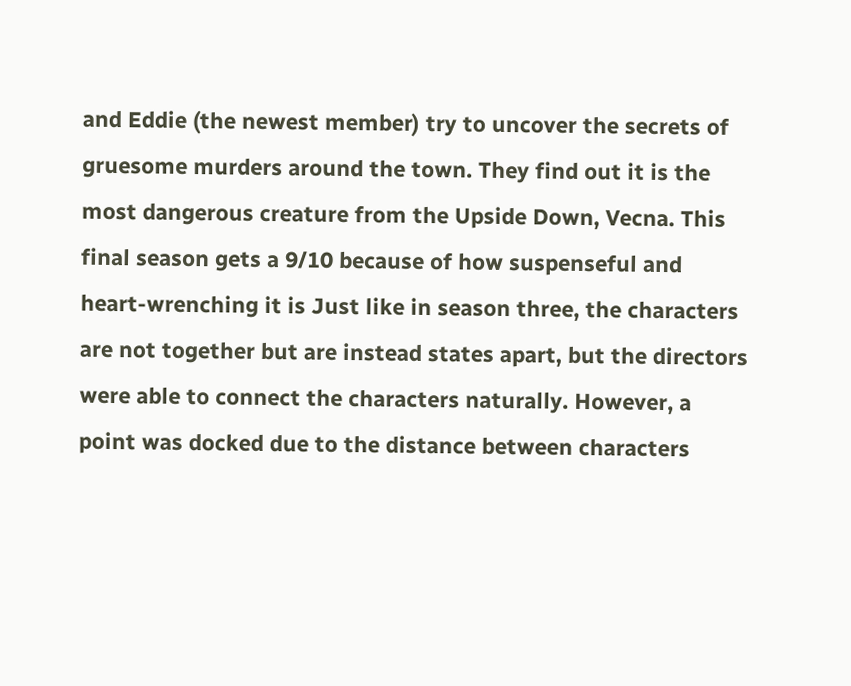and Eddie (the newest member) try to uncover the secrets of gruesome murders around the town. They find out it is the most dangerous creature from the Upside Down, Vecna. This final season gets a 9/10 because of how suspenseful and heart-wrenching it is Just like in season three, the characters are not together but are instead states apart, but the directors were able to connect the characters naturally. However, a point was docked due to the distance between characters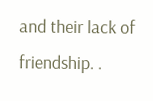and their lack of friendship. .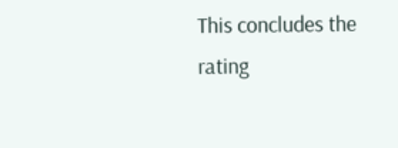This concludes the rating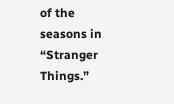of the seasons in “Stranger Things.”